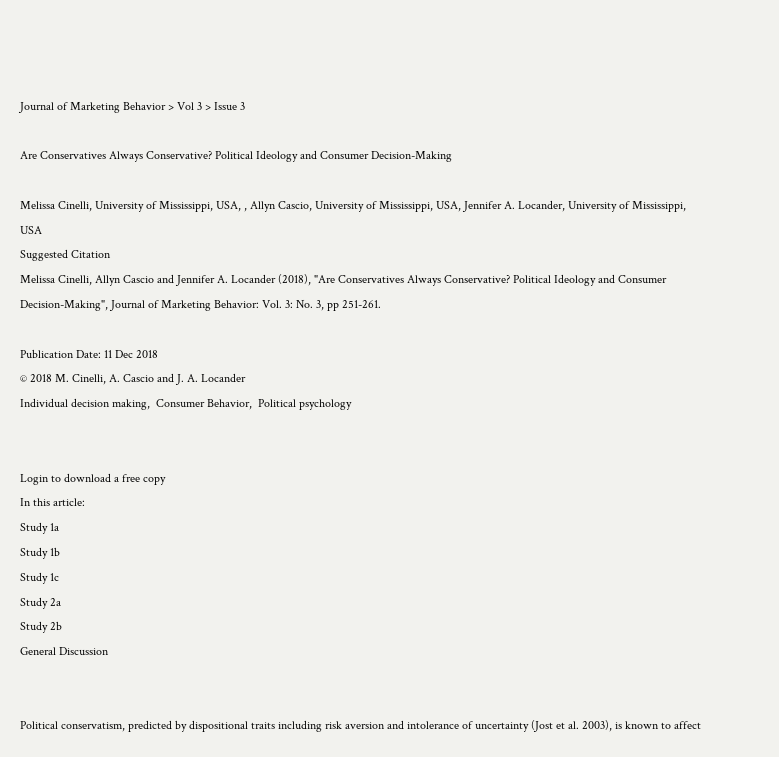Journal of Marketing Behavior > Vol 3 > Issue 3

Are Conservatives Always Conservative? Political Ideology and Consumer Decision-Making

Melissa Cinelli, University of Mississippi, USA, , Allyn Cascio, University of Mississippi, USA, Jennifer A. Locander, University of Mississippi, USA
Suggested Citation
Melissa Cinelli, Allyn Cascio and Jennifer A. Locander (2018), "Are Conservatives Always Conservative? Political Ideology and Consumer Decision-Making", Journal of Marketing Behavior: Vol. 3: No. 3, pp 251-261.

Publication Date: 11 Dec 2018
© 2018 M. Cinelli, A. Cascio and J. A. Locander
Individual decision making,  Consumer Behavior,  Political psychology


Login to download a free copy
In this article:
Study 1a
Study 1b
Study 1c
Study 2a
Study 2b
General Discussion


Political conservatism, predicted by dispositional traits including risk aversion and intolerance of uncertainty (Jost et al. 2003), is known to affect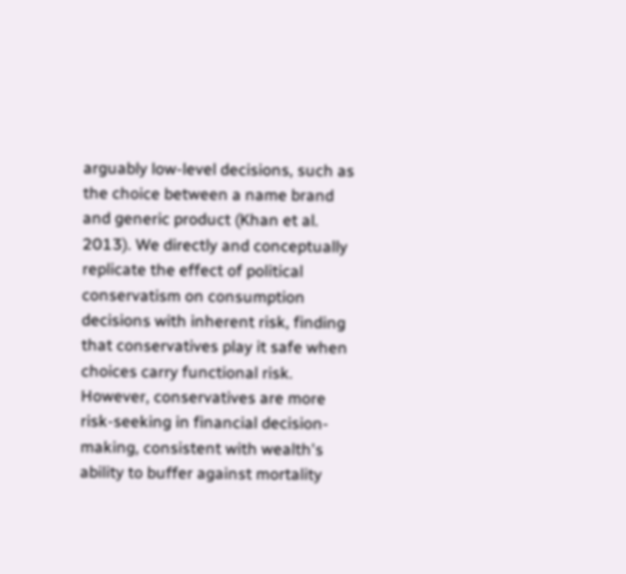arguably low-level decisions, such as the choice between a name brand and generic product (Khan et al. 2013). We directly and conceptually replicate the effect of political conservatism on consumption decisions with inherent risk, finding that conservatives play it safe when choices carry functional risk. However, conservatives are more risk-seeking in financial decision-making, consistent with wealth's ability to buffer against mortality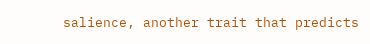salience, another trait that predicts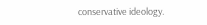conservative ideology.